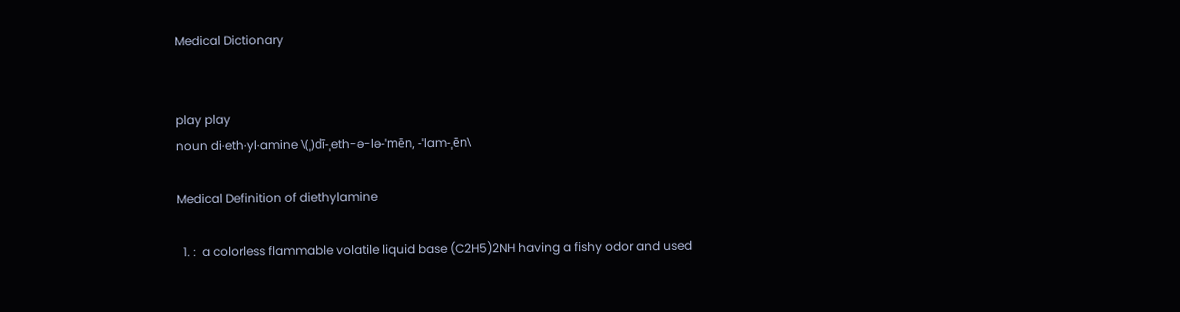Medical Dictionary


play play
noun di·eth·yl·amine \(ˌ)dī-ˌeth-ə-lə-ˈmēn, -ˈlam-ˌēn\

Medical Definition of diethylamine

  1. :  a colorless flammable volatile liquid base (C2H5)2NH having a fishy odor and used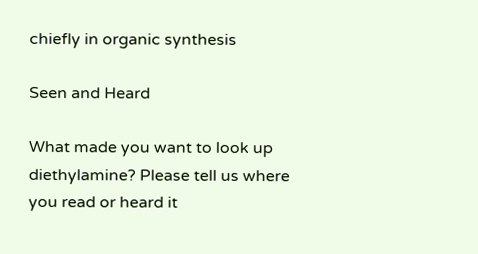chiefly in organic synthesis

Seen and Heard

What made you want to look up diethylamine? Please tell us where you read or heard it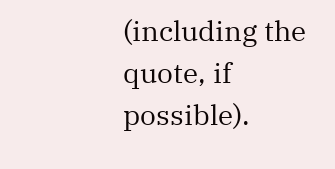(including the quote, if possible).